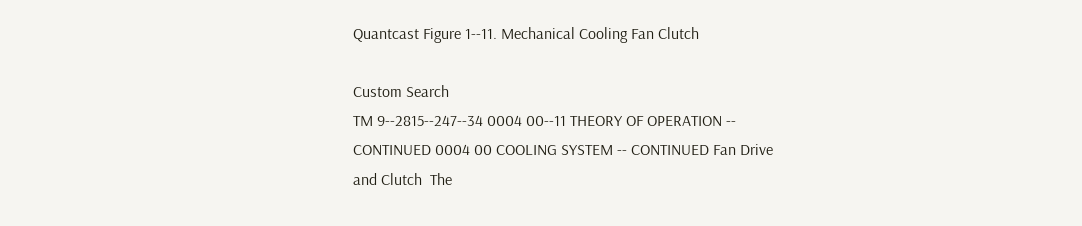Quantcast Figure 1--11. Mechanical Cooling Fan Clutch

Custom Search
TM 9--2815--247--34 0004 00--11 THEORY OF OPERATION -- CONTINUED 0004 00 COOLING SYSTEM -- CONTINUED Fan Drive and Clutch  The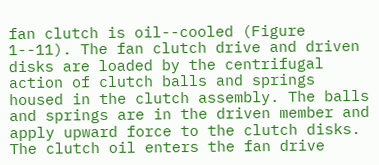fan clutch is oil--cooled (Figure 1--11). The fan clutch drive and driven disks are loaded by the centrifugal action of clutch balls and springs housed in the clutch assembly. The balls and springs are in the driven member and apply upward force to the clutch disks. The clutch oil enters the fan drive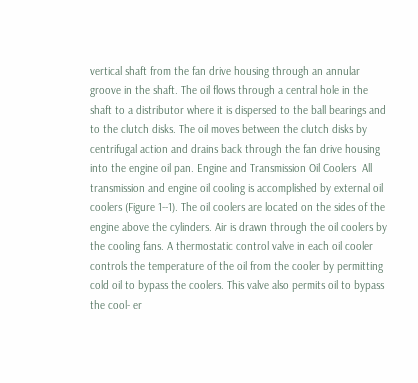vertical shaft from the fan drive housing through an annular groove in the shaft. The oil flows through a central hole in the shaft to a distributor where it is dispersed to the ball bearings and to the clutch disks. The oil moves between the clutch disks by centrifugal action and drains back through the fan drive housing into the engine oil pan. Engine and Transmission Oil Coolers  All transmission and engine oil cooling is accomplished by external oil coolers (Figure 1--1). The oil coolers are located on the sides of the engine above the cylinders. Air is drawn through the oil coolers by the cooling fans. A thermostatic control valve in each oil cooler controls the temperature of the oil from the cooler by permitting cold oil to bypass the coolers. This valve also permits oil to bypass the cool- er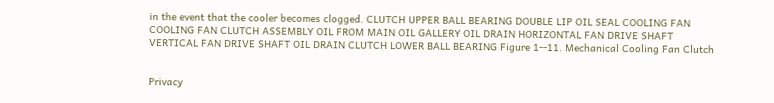in the event that the cooler becomes clogged. CLUTCH UPPER BALL BEARING DOUBLE LIP OIL SEAL COOLING FAN COOLING FAN CLUTCH ASSEMBLY OIL FROM MAIN OIL GALLERY OIL DRAIN HORIZONTAL FAN DRIVE SHAFT VERTICAL FAN DRIVE SHAFT OIL DRAIN CLUTCH LOWER BALL BEARING Figure 1--11. Mechanical Cooling Fan Clutch


Privacy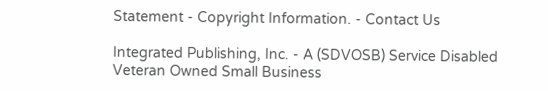Statement - Copyright Information. - Contact Us

Integrated Publishing, Inc. - A (SDVOSB) Service Disabled Veteran Owned Small Business